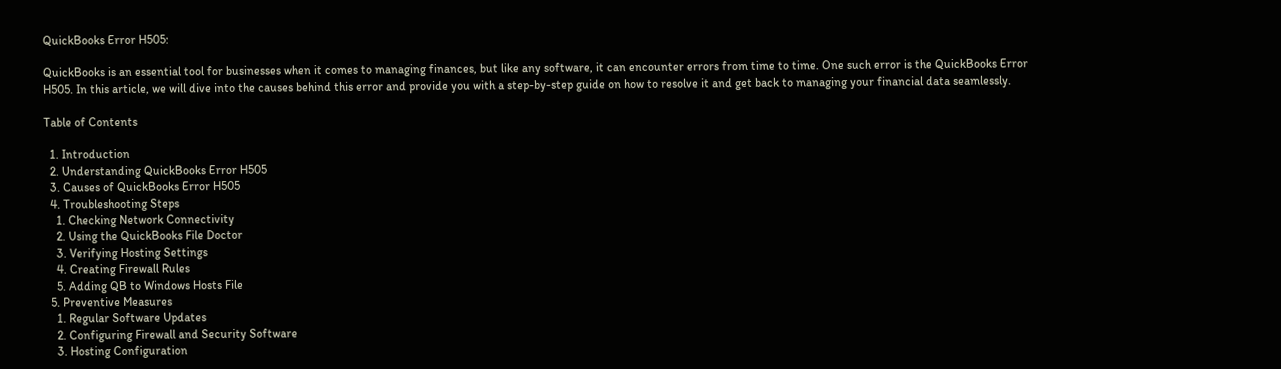QuickBooks Error H505:

QuickBooks is an essential tool for businesses when it comes to managing finances, but like any software, it can encounter errors from time to time. One such error is the QuickBooks Error H505. In this article, we will dive into the causes behind this error and provide you with a step-by-step guide on how to resolve it and get back to managing your financial data seamlessly.

Table of Contents

  1. Introduction
  2. Understanding QuickBooks Error H505
  3. Causes of QuickBooks Error H505
  4. Troubleshooting Steps
    1. Checking Network Connectivity
    2. Using the QuickBooks File Doctor
    3. Verifying Hosting Settings
    4. Creating Firewall Rules
    5. Adding QB to Windows Hosts File
  5. Preventive Measures
    1. Regular Software Updates
    2. Configuring Firewall and Security Software
    3. Hosting Configuration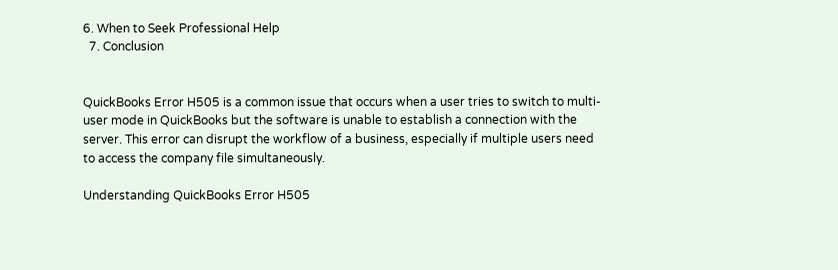6. When to Seek Professional Help
  7. Conclusion


QuickBooks Error H505 is a common issue that occurs when a user tries to switch to multi-user mode in QuickBooks but the software is unable to establish a connection with the server. This error can disrupt the workflow of a business, especially if multiple users need to access the company file simultaneously.

Understanding QuickBooks Error H505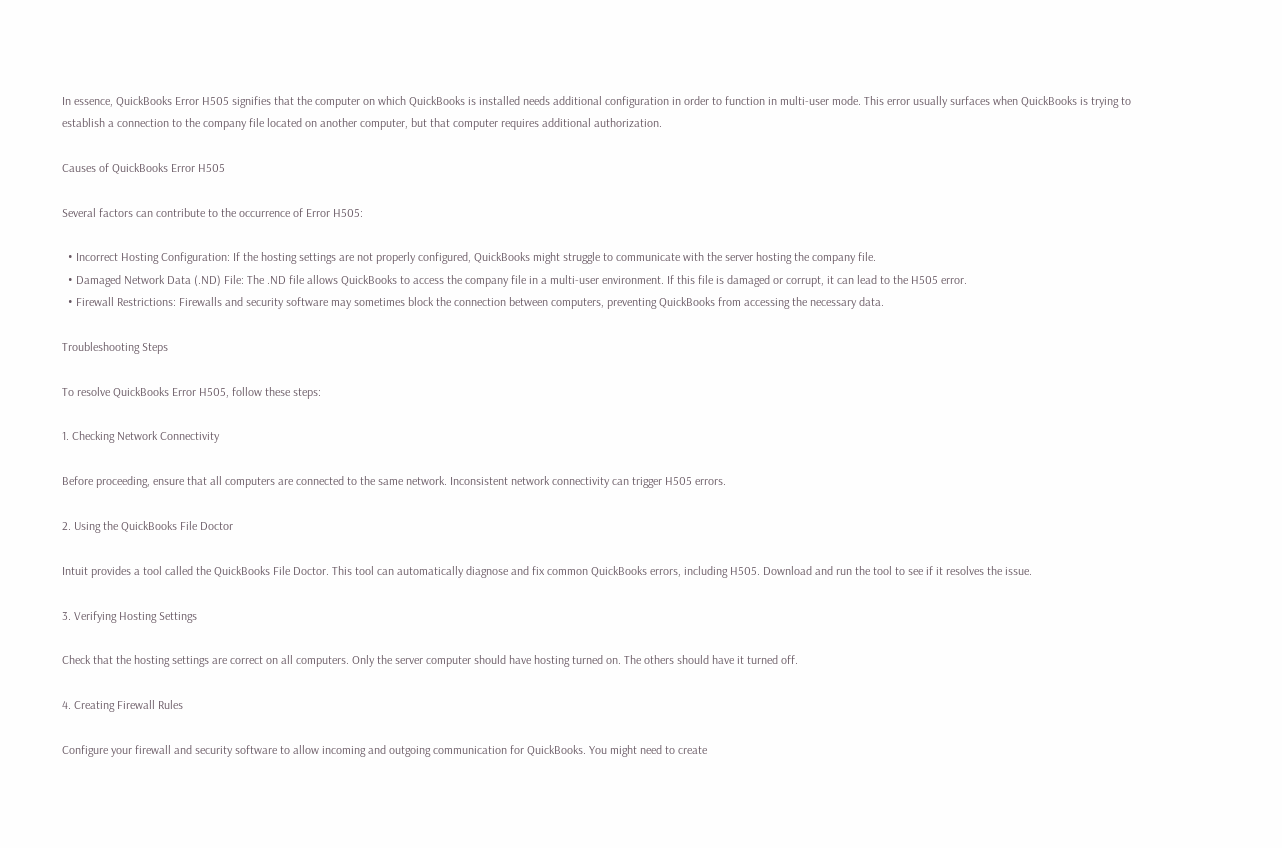In essence, QuickBooks Error H505 signifies that the computer on which QuickBooks is installed needs additional configuration in order to function in multi-user mode. This error usually surfaces when QuickBooks is trying to establish a connection to the company file located on another computer, but that computer requires additional authorization.

Causes of QuickBooks Error H505

Several factors can contribute to the occurrence of Error H505:

  • Incorrect Hosting Configuration: If the hosting settings are not properly configured, QuickBooks might struggle to communicate with the server hosting the company file.
  • Damaged Network Data (.ND) File: The .ND file allows QuickBooks to access the company file in a multi-user environment. If this file is damaged or corrupt, it can lead to the H505 error.
  • Firewall Restrictions: Firewalls and security software may sometimes block the connection between computers, preventing QuickBooks from accessing the necessary data.

Troubleshooting Steps

To resolve QuickBooks Error H505, follow these steps:

1. Checking Network Connectivity

Before proceeding, ensure that all computers are connected to the same network. Inconsistent network connectivity can trigger H505 errors.

2. Using the QuickBooks File Doctor

Intuit provides a tool called the QuickBooks File Doctor. This tool can automatically diagnose and fix common QuickBooks errors, including H505. Download and run the tool to see if it resolves the issue.

3. Verifying Hosting Settings

Check that the hosting settings are correct on all computers. Only the server computer should have hosting turned on. The others should have it turned off.

4. Creating Firewall Rules

Configure your firewall and security software to allow incoming and outgoing communication for QuickBooks. You might need to create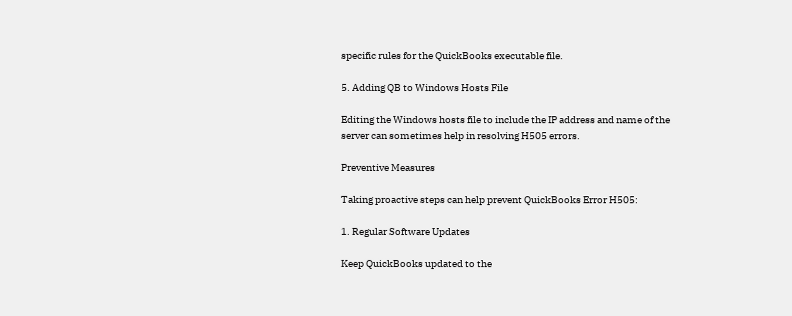specific rules for the QuickBooks executable file.

5. Adding QB to Windows Hosts File

Editing the Windows hosts file to include the IP address and name of the server can sometimes help in resolving H505 errors.

Preventive Measures

Taking proactive steps can help prevent QuickBooks Error H505:

1. Regular Software Updates

Keep QuickBooks updated to the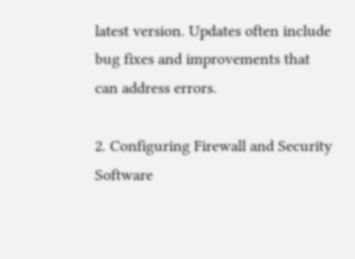latest version. Updates often include bug fixes and improvements that can address errors.

2. Configuring Firewall and Security Software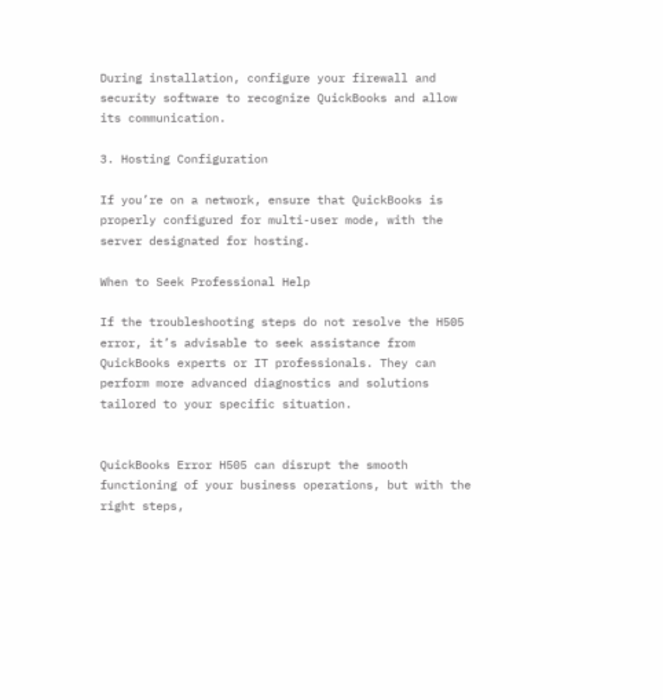During installation, configure your firewall and security software to recognize QuickBooks and allow its communication.

3. Hosting Configuration

If you’re on a network, ensure that QuickBooks is properly configured for multi-user mode, with the server designated for hosting.

When to Seek Professional Help

If the troubleshooting steps do not resolve the H505 error, it’s advisable to seek assistance from QuickBooks experts or IT professionals. They can perform more advanced diagnostics and solutions tailored to your specific situation.


QuickBooks Error H505 can disrupt the smooth functioning of your business operations, but with the right steps,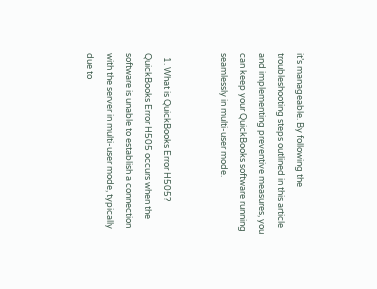it’s manageable. By following the troubleshooting steps outlined in this article and implementing preventive measures, you can keep your QuickBooks software running seamlessly in multi-user mode.


  1. What is QuickBooks Error H505? QuickBooks Error H505 occurs when the software is unable to establish a connection with the server in multi-user mode, typically due to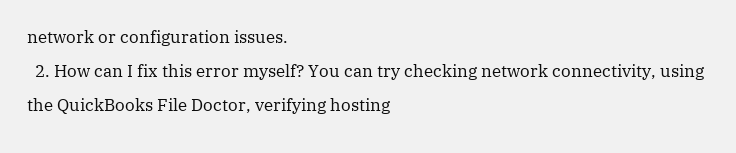network or configuration issues.
  2. How can I fix this error myself? You can try checking network connectivity, using the QuickBooks File Doctor, verifying hosting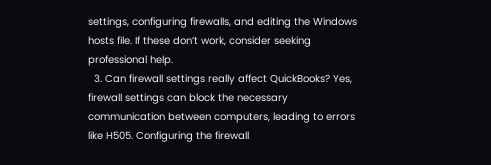settings, configuring firewalls, and editing the Windows hosts file. If these don’t work, consider seeking professional help.
  3. Can firewall settings really affect QuickBooks? Yes, firewall settings can block the necessary communication between computers, leading to errors like H505. Configuring the firewall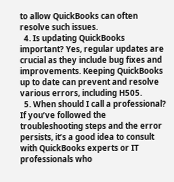to allow QuickBooks can often resolve such issues.
  4. Is updating QuickBooks important? Yes, regular updates are crucial as they include bug fixes and improvements. Keeping QuickBooks up to date can prevent and resolve various errors, including H505.
  5. When should I call a professional? If you’ve followed the troubleshooting steps and the error persists, it’s a good idea to consult with QuickBooks experts or IT professionals who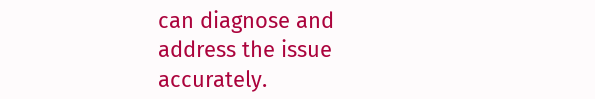can diagnose and address the issue accurately.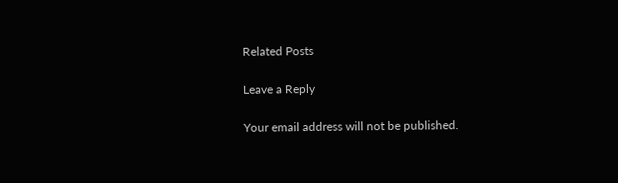Related Posts

Leave a Reply

Your email address will not be published.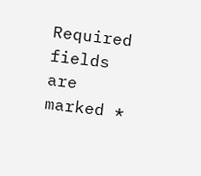Required fields are marked *